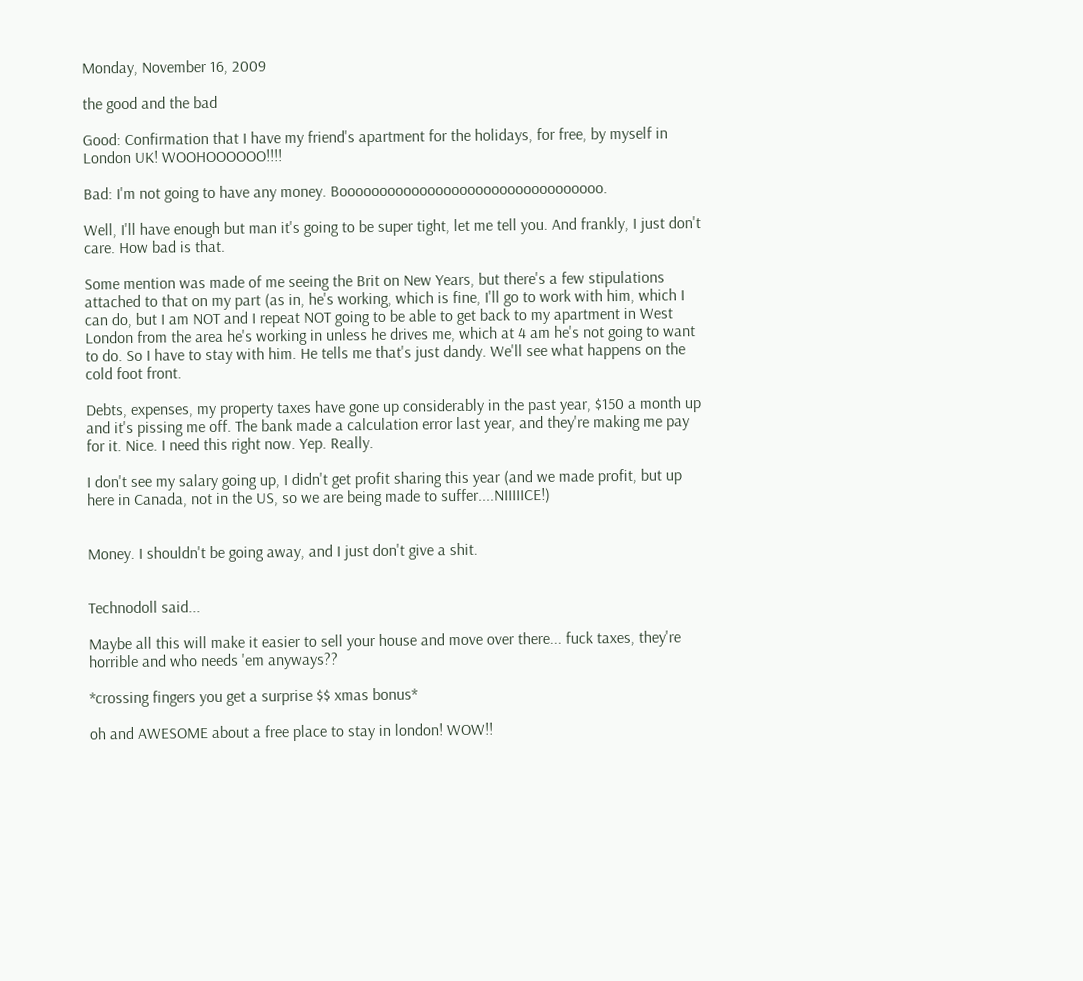Monday, November 16, 2009

the good and the bad

Good: Confirmation that I have my friend's apartment for the holidays, for free, by myself in London UK! WOOHOOOOOO!!!!

Bad: I'm not going to have any money. Booooooooooooooooooooooooooooooooo.

Well, I'll have enough but man it's going to be super tight, let me tell you. And frankly, I just don't care. How bad is that.

Some mention was made of me seeing the Brit on New Years, but there's a few stipulations attached to that on my part (as in, he's working, which is fine, I'll go to work with him, which I can do, but I am NOT and I repeat NOT going to be able to get back to my apartment in West London from the area he's working in unless he drives me, which at 4 am he's not going to want to do. So I have to stay with him. He tells me that's just dandy. We'll see what happens on the cold foot front.

Debts, expenses, my property taxes have gone up considerably in the past year, $150 a month up and it's pissing me off. The bank made a calculation error last year, and they're making me pay for it. Nice. I need this right now. Yep. Really.

I don't see my salary going up, I didn't get profit sharing this year (and we made profit, but up here in Canada, not in the US, so we are being made to suffer....NIIIIICE!)


Money. I shouldn't be going away, and I just don't give a shit.


Technodoll said...

Maybe all this will make it easier to sell your house and move over there... fuck taxes, they're horrible and who needs 'em anyways??

*crossing fingers you get a surprise $$ xmas bonus*

oh and AWESOME about a free place to stay in london! WOW!!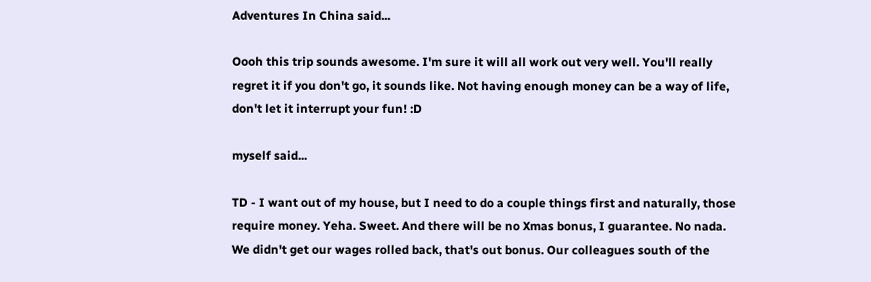Adventures In China said...

Oooh this trip sounds awesome. I'm sure it will all work out very well. You'll really regret it if you don't go, it sounds like. Not having enough money can be a way of life, don't let it interrupt your fun! :D

myself said...

TD - I want out of my house, but I need to do a couple things first and naturally, those require money. Yeha. Sweet. And there will be no Xmas bonus, I guarantee. No nada. We didn't get our wages rolled back, that's out bonus. Our colleagues south of the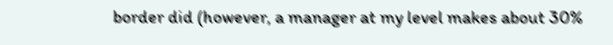border did (however, a manager at my level makes about 30%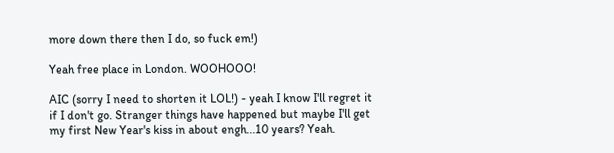more down there then I do, so fuck em!)

Yeah free place in London. WOOHOOO!

AIC (sorry I need to shorten it LOL!) - yeah I know I'll regret it if I don't go. Stranger things have happened but maybe I'll get my first New Year's kiss in about engh...10 years? Yeah.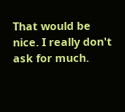That would be nice. I really don't ask for much.